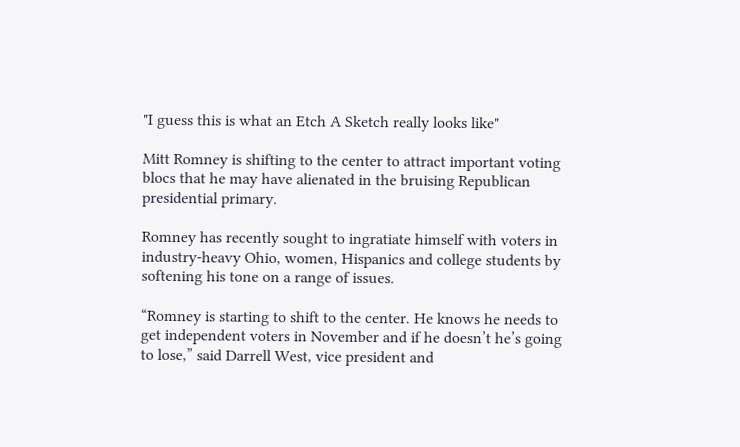"I guess this is what an Etch A Sketch really looks like"

Mitt Romney is shifting to the center to attract important voting blocs that he may have alienated in the bruising Republican presidential primary.

Romney has recently sought to ingratiate himself with voters in industry-heavy Ohio, women, Hispanics and college students by softening his tone on a range of issues.

“Romney is starting to shift to the center. He knows he needs to get independent voters in November and if he doesn’t he’s going to lose,” said Darrell West, vice president and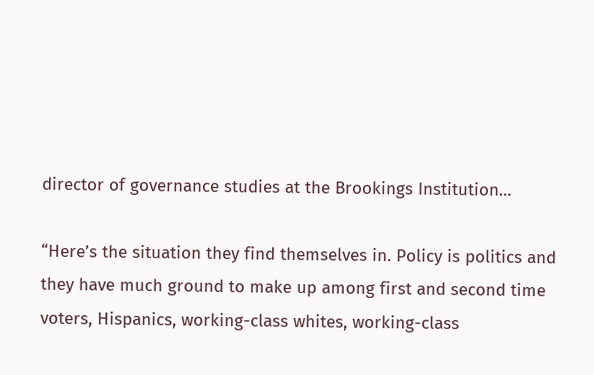director of governance studies at the Brookings Institution…

“Here’s the situation they find themselves in. Policy is politics and they have much ground to make up among first and second time voters, Hispanics, working-class whites, working-class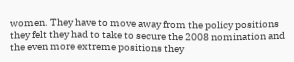women. They have to move away from the policy positions they felt they had to take to secure the 2008 nomination and the even more extreme positions they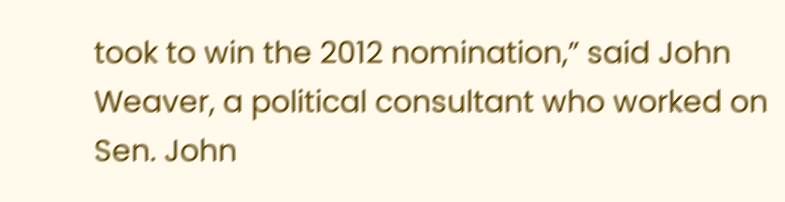took to win the 2012 nomination,” said John Weaver, a political consultant who worked on Sen. John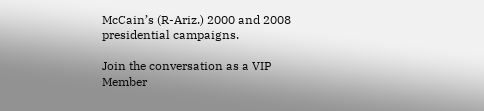McCain’s (R-Ariz.) 2000 and 2008 presidential campaigns.

Join the conversation as a VIP Member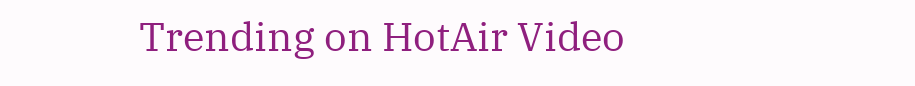Trending on HotAir Video